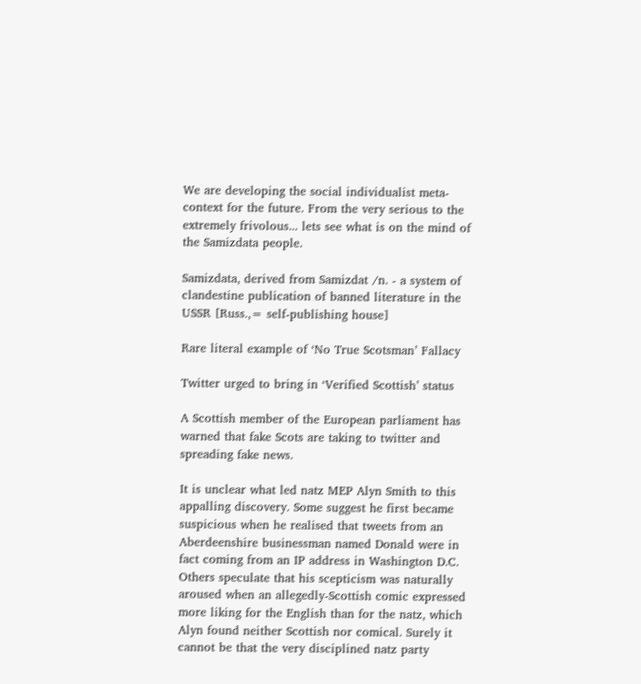We are developing the social individualist meta-context for the future. From the very serious to the extremely frivolous... lets see what is on the mind of the Samizdata people.

Samizdata, derived from Samizdat /n. - a system of clandestine publication of banned literature in the USSR [Russ.,= self-publishing house]

Rare literal example of ‘No True Scotsman’ Fallacy

Twitter urged to bring in ‘Verified Scottish’ status

A Scottish member of the European parliament has warned that fake Scots are taking to twitter and spreading fake news.

It is unclear what led natz MEP Alyn Smith to this appalling discovery. Some suggest he first became suspicious when he realised that tweets from an Aberdeenshire businessman named Donald were in fact coming from an IP address in Washington D.C. Others speculate that his scepticism was naturally aroused when an allegedly-Scottish comic expressed more liking for the English than for the natz, which Alyn found neither Scottish nor comical. Surely it cannot be that the very disciplined natz party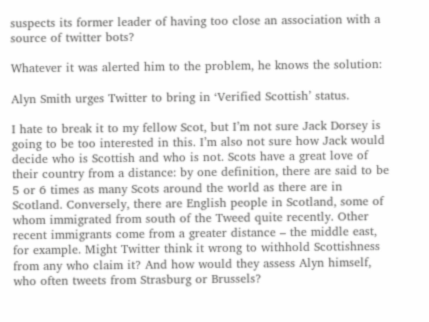suspects its former leader of having too close an association with a source of twitter bots?

Whatever it was alerted him to the problem, he knows the solution:

Alyn Smith urges Twitter to bring in ‘Verified Scottish’ status.

I hate to break it to my fellow Scot, but I’m not sure Jack Dorsey is going to be too interested in this. I’m also not sure how Jack would decide who is Scottish and who is not. Scots have a great love of their country from a distance: by one definition, there are said to be 5 or 6 times as many Scots around the world as there are in Scotland. Conversely, there are English people in Scotland, some of whom immigrated from south of the Tweed quite recently. Other recent immigrants come from a greater distance – the middle east, for example. Might Twitter think it wrong to withhold Scottishness from any who claim it? And how would they assess Alyn himself, who often tweets from Strasburg or Brussels?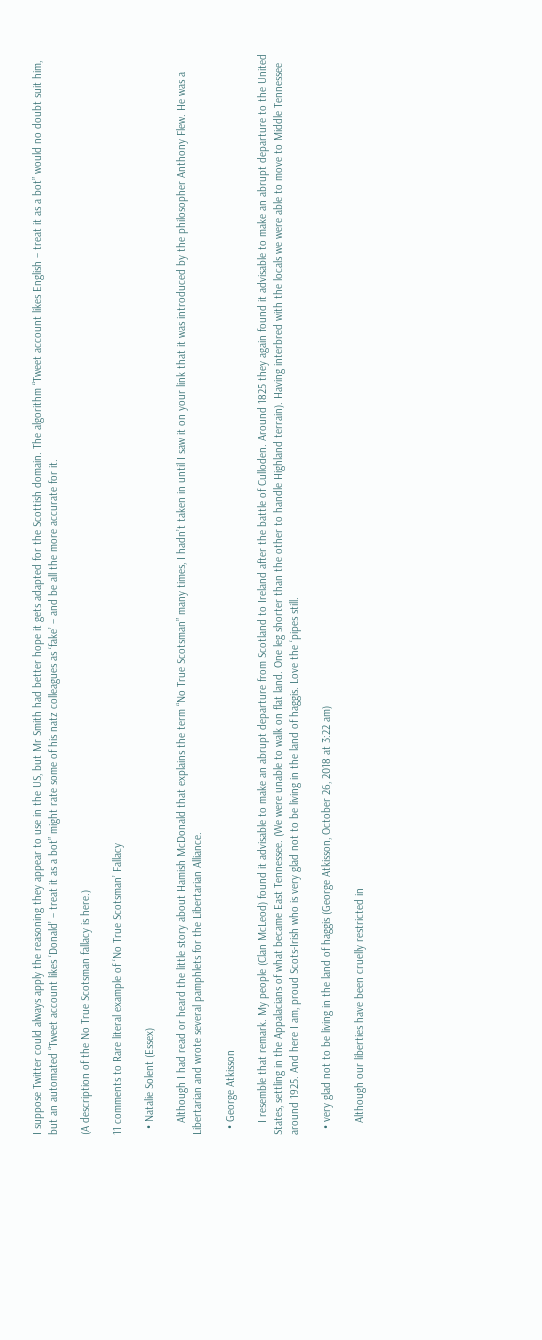I suppose Twitter could always apply the reasoning they appear to use in the US, but Mr Smith had better hope it gets adapted for the Scottish domain. The algorithm “Tweet account likes English – treat it as a bot” would no doubt suit him, but an automated “Tweet account likes ‘Donald’ – treat it as a bot” might rate some of his natz colleagues as ‘fake’ – and be all the more accurate for it.

(A description of the No True Scotsman fallacy is here.)

11 comments to Rare literal example of ‘No True Scotsman’ Fallacy

  • Natalie Solent (Essex)

    Although I had read or heard the little story about Hamish McDonald that explains the term “No True Scotsman” many times, I hadn’t taken in until I saw it on your link that it was introduced by the philosopher Anthony Flew. He was a Libertarian and wrote several pamphlets for the Libertarian Alliance.

  • George Atkisson

    I resemble that remark. My people (Clan McLeod) found it advisable to make an abrupt departure from Scotland to Ireland after the battle of Culloden. Around 1825 they again found it advisable to make an abrupt departure to the United States, settling in the Appalacians of what became East Tennessee. (We were unable to walk on flat land. One leg shorter than the other to handle Highland terrain). Having interbred with the locals we were able to move to Middle Tennessee around 1925. And here I am, proud Scots-Irish who is very glad not to be living in the land of haggis. Love the ‘pipes still.

  • very glad not to be living in the land of haggis (George Atkisson, October 26, 2018 at 3:22 am)

    Although our liberties have been cruelly restricted in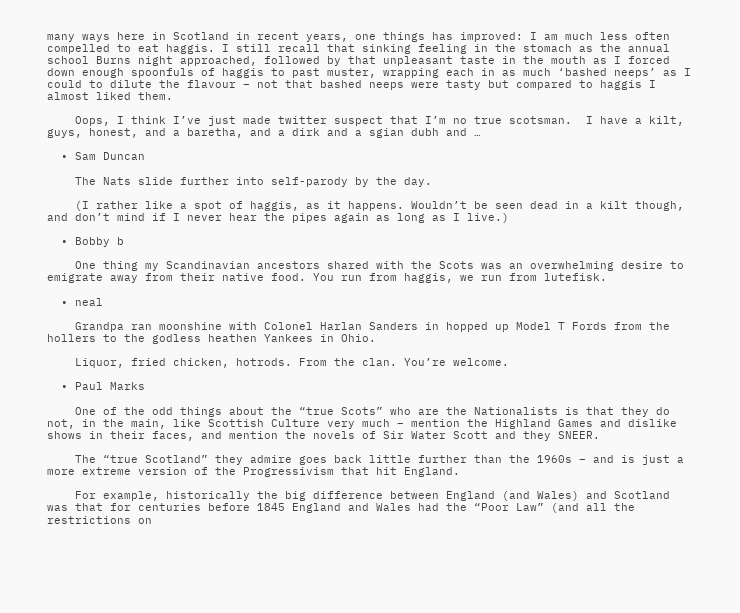many ways here in Scotland in recent years, one things has improved: I am much less often compelled to eat haggis. I still recall that sinking feeling in the stomach as the annual school Burns night approached, followed by that unpleasant taste in the mouth as I forced down enough spoonfuls of haggis to past muster, wrapping each in as much ‘bashed neeps’ as I could to dilute the flavour – not that bashed neeps were tasty but compared to haggis I almost liked them.

    Oops, I think I’ve just made twitter suspect that I’m no true scotsman.  I have a kilt, guys, honest, and a baretha, and a dirk and a sgian dubh and …

  • Sam Duncan

    The Nats slide further into self-parody by the day.

    (I rather like a spot of haggis, as it happens. Wouldn’t be seen dead in a kilt though, and don’t mind if I never hear the pipes again as long as I live.)

  • Bobby b

    One thing my Scandinavian ancestors shared with the Scots was an overwhelming desire to emigrate away from their native food. You run from haggis, we run from lutefisk.

  • neal

    Grandpa ran moonshine with Colonel Harlan Sanders in hopped up Model T Fords from the hollers to the godless heathen Yankees in Ohio.

    Liquor, fried chicken, hotrods. From the clan. You’re welcome.

  • Paul Marks

    One of the odd things about the “true Scots” who are the Nationalists is that they do not, in the main, like Scottish Culture very much – mention the Highland Games and dislike shows in their faces, and mention the novels of Sir Water Scott and they SNEER.

    The “true Scotland” they admire goes back little further than the 1960s – and is just a more extreme version of the Progressivism that hit England.

    For example, historically the big difference between England (and Wales) and Scotland was that for centuries before 1845 England and Wales had the “Poor Law” (and all the restrictions on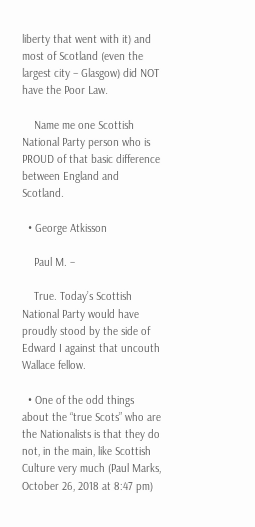liberty that went with it) and most of Scotland (even the largest city – Glasgow) did NOT have the Poor Law.

    Name me one Scottish National Party person who is PROUD of that basic difference between England and Scotland.

  • George Atkisson

    Paul M. –

    True. Today’s Scottish National Party would have proudly stood by the side of Edward I against that uncouth Wallace fellow.

  • One of the odd things about the “true Scots” who are the Nationalists is that they do not, in the main, like Scottish Culture very much (Paul Marks, October 26, 2018 at 8:47 pm)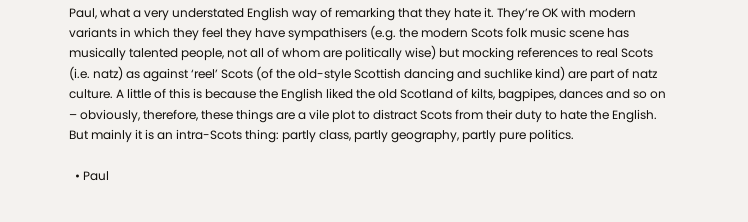Paul, what a very understated English way of remarking that they hate it. They’re OK with modern variants in which they feel they have sympathisers (e.g. the modern Scots folk music scene has musically talented people, not all of whom are politically wise) but mocking references to real Scots (i.e. natz) as against ‘reel’ Scots (of the old-style Scottish dancing and suchlike kind) are part of natz culture. A little of this is because the English liked the old Scotland of kilts, bagpipes, dances and so on – obviously, therefore, these things are a vile plot to distract Scots from their duty to hate the English. But mainly it is an intra-Scots thing: partly class, partly geography, partly pure politics.

  • Paul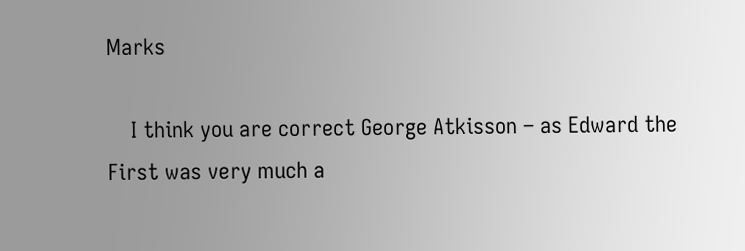Marks

    I think you are correct George Atkisson – as Edward the First was very much a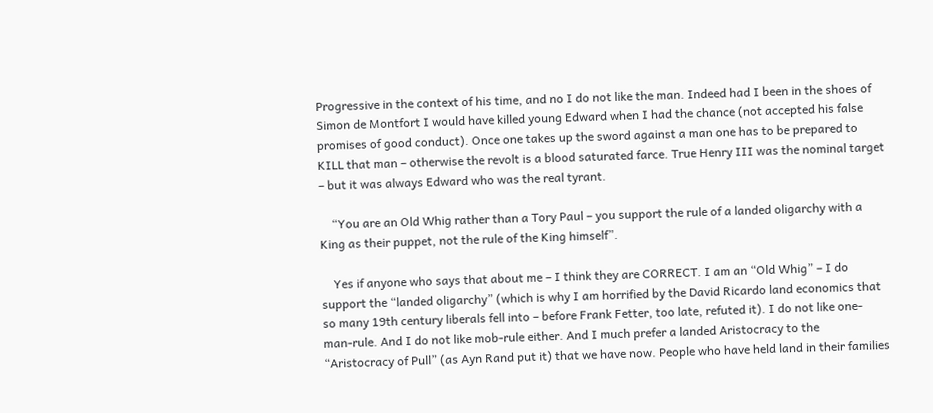Progressive in the context of his time, and no I do not like the man. Indeed had I been in the shoes of Simon de Montfort I would have killed young Edward when I had the chance (not accepted his false promises of good conduct). Once one takes up the sword against a man one has to be prepared to KILL that man – otherwise the revolt is a blood saturated farce. True Henry III was the nominal target – but it was always Edward who was the real tyrant.

    “You are an Old Whig rather than a Tory Paul – you support the rule of a landed oligarchy with a King as their puppet, not the rule of the King himself”.

    Yes if anyone who says that about me – I think they are CORRECT. I am an “Old Whig” – I do support the “landed oligarchy” (which is why I am horrified by the David Ricardo land economics that so many 19th century liberals fell into – before Frank Fetter, too late, refuted it). I do not like one-man-rule. And I do not like mob-rule either. And I much prefer a landed Aristocracy to the “Aristocracy of Pull” (as Ayn Rand put it) that we have now. People who have held land in their families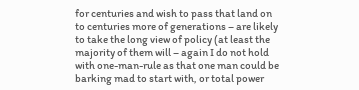for centuries and wish to pass that land on to centuries more of generations – are likely to take the long view of policy (at least the majority of them will – again I do not hold with one-man-rule as that one man could be barking mad to start with, or total power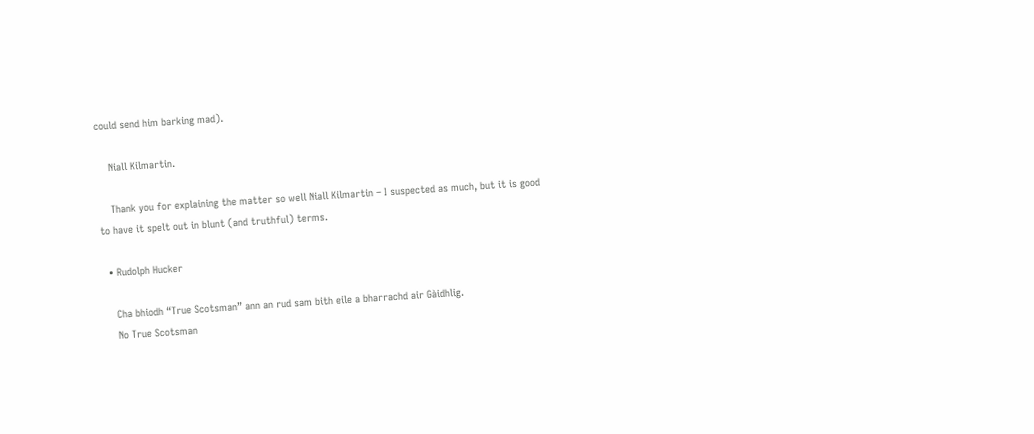could send him barking mad).

    Niall Kilmartin.

    Thank you for explaining the matter so well Niall Kilmartin – I suspected as much, but it is good to have it spelt out in blunt (and truthful) terms.

  • Rudolph Hucker

    Cha bhiodh “True Scotsman” ann an rud sam bith eile a bharrachd air Gàidhlig.
    No True Scotsman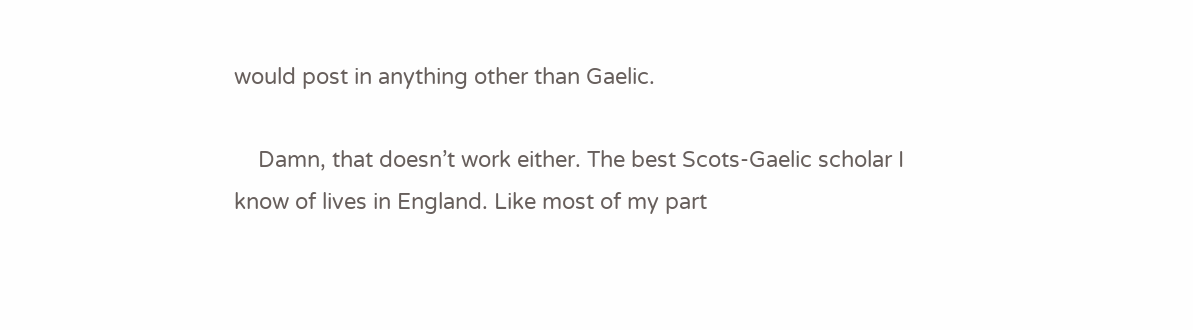would post in anything other than Gaelic.

    Damn, that doesn’t work either. The best Scots-Gaelic scholar I know of lives in England. Like most of my part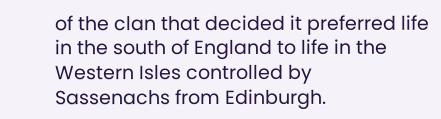of the clan that decided it preferred life in the south of England to life in the Western Isles controlled by Sassenachs from Edinburgh.